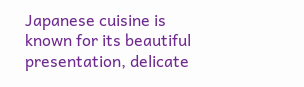Japanese cuisine is known for its beautiful presentation, delicate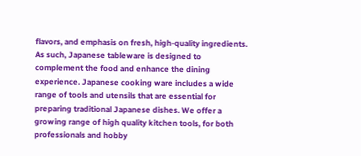flavors, and emphasis on fresh, high-quality ingredients. As such, Japanese tableware is designed to complement the food and enhance the dining experience. Japanese cooking ware includes a wide range of tools and utensils that are essential for preparing traditional Japanese dishes. We offer a growing range of high quality kitchen tools, for both professionals and hobby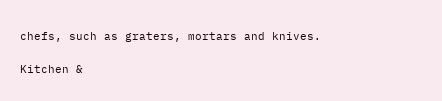chefs, such as graters, mortars and knives.

Kitchen &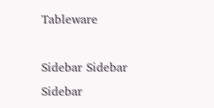Tableware

Sidebar Sidebar Sidebar